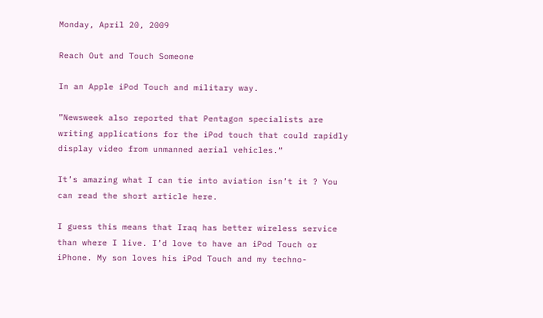Monday, April 20, 2009

Reach Out and Touch Someone

In an Apple iPod Touch and military way.

”Newsweek also reported that Pentagon specialists are writing applications for the iPod touch that could rapidly display video from unmanned aerial vehicles.“

It’s amazing what I can tie into aviation isn’t it ? You can read the short article here.

I guess this means that Iraq has better wireless service than where I live. I’d love to have an iPod Touch or iPhone. My son loves his iPod Touch and my techno-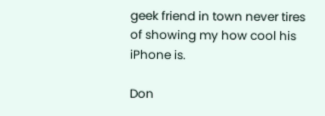geek friend in town never tires of showing my how cool his iPhone is.

Don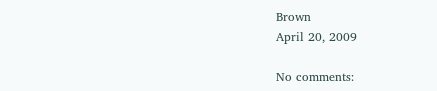Brown
April 20, 2009

No comments: